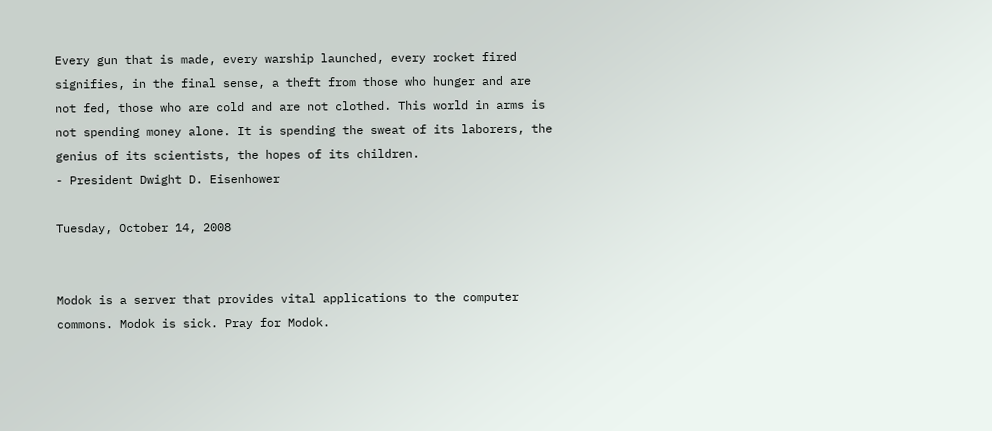Every gun that is made, every warship launched, every rocket fired signifies, in the final sense, a theft from those who hunger and are not fed, those who are cold and are not clothed. This world in arms is not spending money alone. It is spending the sweat of its laborers, the genius of its scientists, the hopes of its children.
- President Dwight D. Eisenhower

Tuesday, October 14, 2008


Modok is a server that provides vital applications to the computer commons. Modok is sick. Pray for Modok.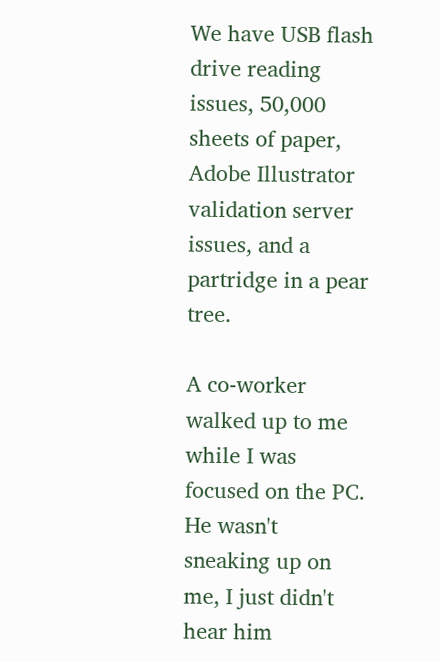We have USB flash drive reading issues, 50,000 sheets of paper, Adobe Illustrator validation server issues, and a partridge in a pear tree.

A co-worker walked up to me while I was focused on the PC. He wasn't sneaking up on me, I just didn't hear him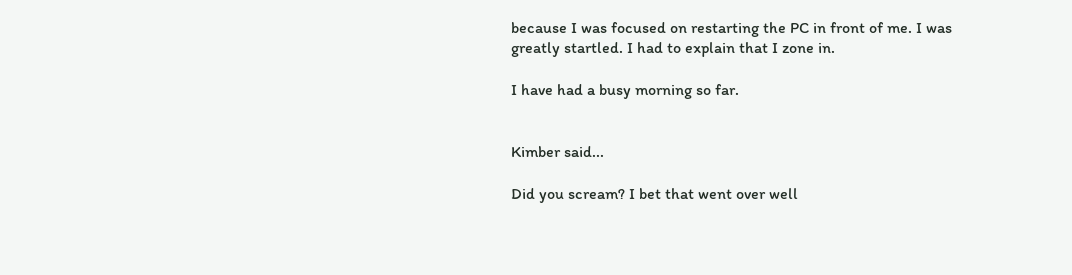because I was focused on restarting the PC in front of me. I was greatly startled. I had to explain that I zone in.

I have had a busy morning so far.


Kimber said...

Did you scream? I bet that went over well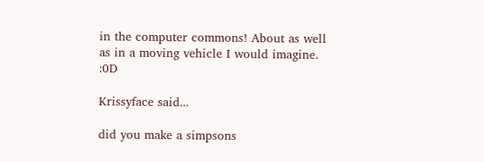in the computer commons! About as well as in a moving vehicle I would imagine. :0D

Krissyface said...

did you make a simpsons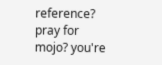reference? pray for mojo? you're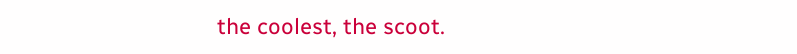the coolest, the scoot.